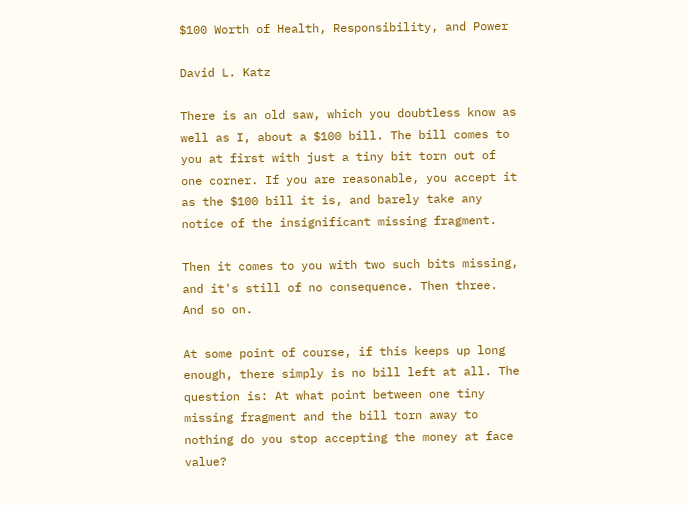$100 Worth of Health, Responsibility, and Power

David L. Katz

There is an old saw, which you doubtless know as well as I, about a $100 bill. The bill comes to you at first with just a tiny bit torn out of one corner. If you are reasonable, you accept it as the $100 bill it is, and barely take any notice of the insignificant missing fragment.

Then it comes to you with two such bits missing, and it's still of no consequence. Then three. And so on.

At some point of course, if this keeps up long enough, there simply is no bill left at all. The question is: At what point between one tiny missing fragment and the bill torn away to nothing do you stop accepting the money at face value?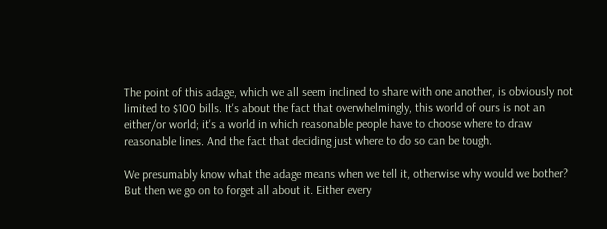The point of this adage, which we all seem inclined to share with one another, is obviously not limited to $100 bills. It's about the fact that overwhelmingly, this world of ours is not an either/or world; it's a world in which reasonable people have to choose where to draw reasonable lines. And the fact that deciding just where to do so can be tough.

We presumably know what the adage means when we tell it, otherwise why would we bother? But then we go on to forget all about it. Either every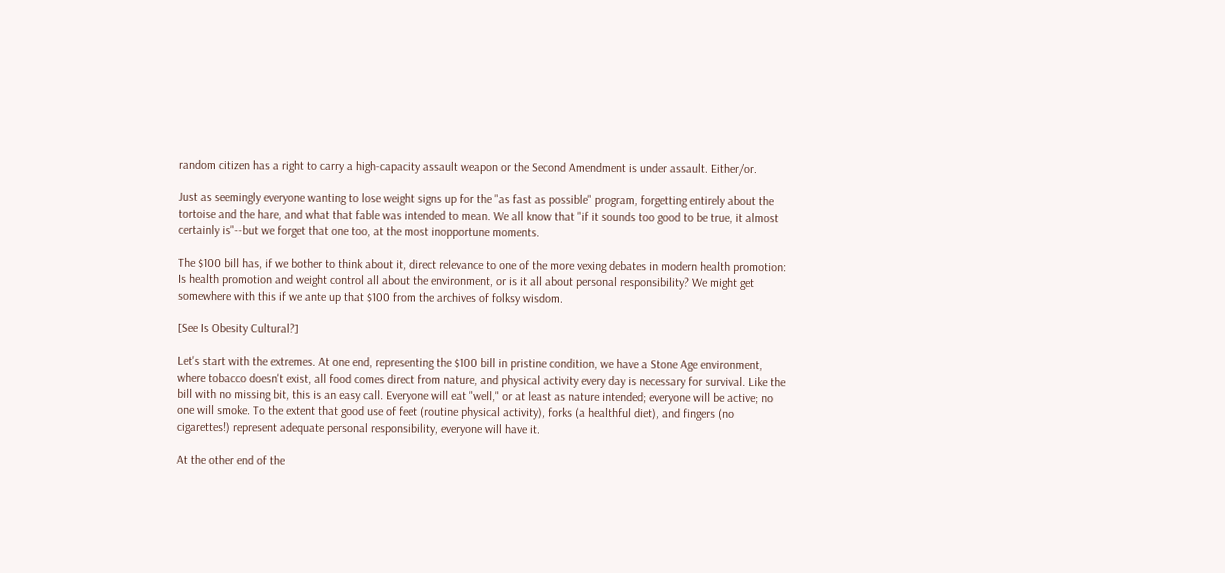random citizen has a right to carry a high-capacity assault weapon or the Second Amendment is under assault. Either/or.

Just as seemingly everyone wanting to lose weight signs up for the "as fast as possible" program, forgetting entirely about the tortoise and the hare, and what that fable was intended to mean. We all know that "if it sounds too good to be true, it almost certainly is"--but we forget that one too, at the most inopportune moments.

The $100 bill has, if we bother to think about it, direct relevance to one of the more vexing debates in modern health promotion: Is health promotion and weight control all about the environment, or is it all about personal responsibility? We might get somewhere with this if we ante up that $100 from the archives of folksy wisdom.

[See Is Obesity Cultural?]

Let's start with the extremes. At one end, representing the $100 bill in pristine condition, we have a Stone Age environment, where tobacco doesn't exist, all food comes direct from nature, and physical activity every day is necessary for survival. Like the bill with no missing bit, this is an easy call. Everyone will eat "well," or at least as nature intended; everyone will be active; no one will smoke. To the extent that good use of feet (routine physical activity), forks (a healthful diet), and fingers (no cigarettes!) represent adequate personal responsibility, everyone will have it.

At the other end of the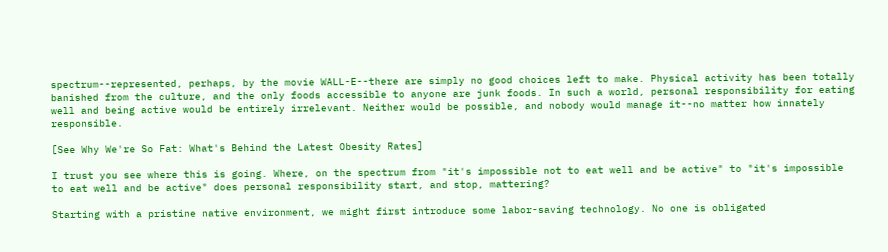spectrum--represented, perhaps, by the movie WALL-E--there are simply no good choices left to make. Physical activity has been totally banished from the culture, and the only foods accessible to anyone are junk foods. In such a world, personal responsibility for eating well and being active would be entirely irrelevant. Neither would be possible, and nobody would manage it--no matter how innately responsible.

[See Why We're So Fat: What's Behind the Latest Obesity Rates]

I trust you see where this is going. Where, on the spectrum from "it's impossible not to eat well and be active" to "it's impossible to eat well and be active" does personal responsibility start, and stop, mattering?

Starting with a pristine native environment, we might first introduce some labor-saving technology. No one is obligated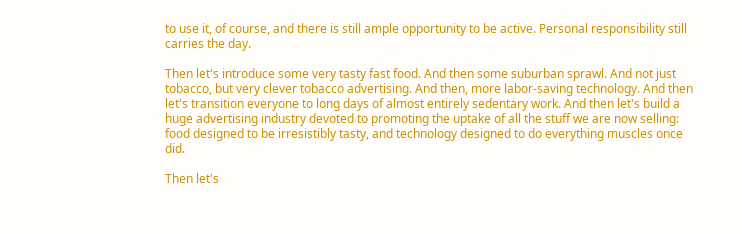to use it, of course, and there is still ample opportunity to be active. Personal responsibility still carries the day.

Then let's introduce some very tasty fast food. And then some suburban sprawl. And not just tobacco, but very clever tobacco advertising. And then, more labor-saving technology. And then let's transition everyone to long days of almost entirely sedentary work. And then let's build a huge advertising industry devoted to promoting the uptake of all the stuff we are now selling: food designed to be irresistibly tasty, and technology designed to do everything muscles once did.

Then let's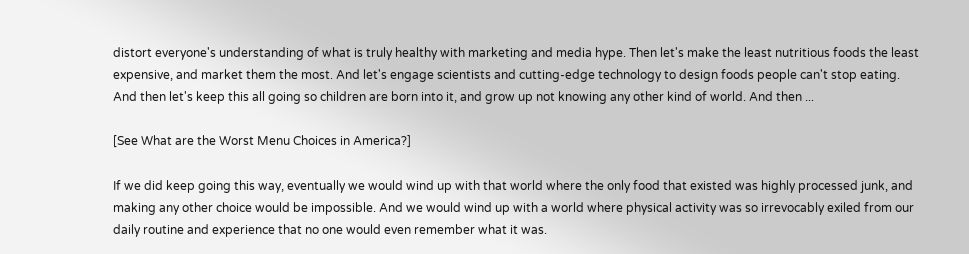distort everyone's understanding of what is truly healthy with marketing and media hype. Then let's make the least nutritious foods the least expensive, and market them the most. And let's engage scientists and cutting-edge technology to design foods people can't stop eating. And then let's keep this all going so children are born into it, and grow up not knowing any other kind of world. And then ...

[See What are the Worst Menu Choices in America?]

If we did keep going this way, eventually we would wind up with that world where the only food that existed was highly processed junk, and making any other choice would be impossible. And we would wind up with a world where physical activity was so irrevocably exiled from our daily routine and experience that no one would even remember what it was.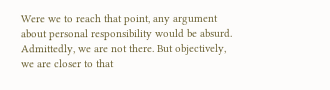Were we to reach that point, any argument about personal responsibility would be absurd. Admittedly, we are not there. But objectively, we are closer to that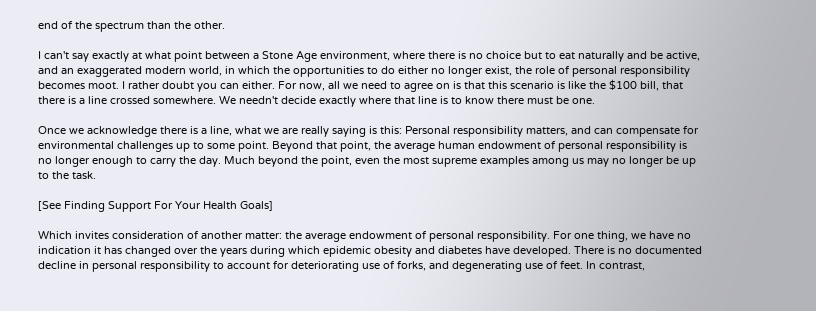end of the spectrum than the other.

I can't say exactly at what point between a Stone Age environment, where there is no choice but to eat naturally and be active, and an exaggerated modern world, in which the opportunities to do either no longer exist, the role of personal responsibility becomes moot. I rather doubt you can either. For now, all we need to agree on is that this scenario is like the $100 bill, that there is a line crossed somewhere. We needn't decide exactly where that line is to know there must be one.

Once we acknowledge there is a line, what we are really saying is this: Personal responsibility matters, and can compensate for environmental challenges up to some point. Beyond that point, the average human endowment of personal responsibility is no longer enough to carry the day. Much beyond the point, even the most supreme examples among us may no longer be up to the task.

[See Finding Support For Your Health Goals]

Which invites consideration of another matter: the average endowment of personal responsibility. For one thing, we have no indication it has changed over the years during which epidemic obesity and diabetes have developed. There is no documented decline in personal responsibility to account for deteriorating use of forks, and degenerating use of feet. In contrast,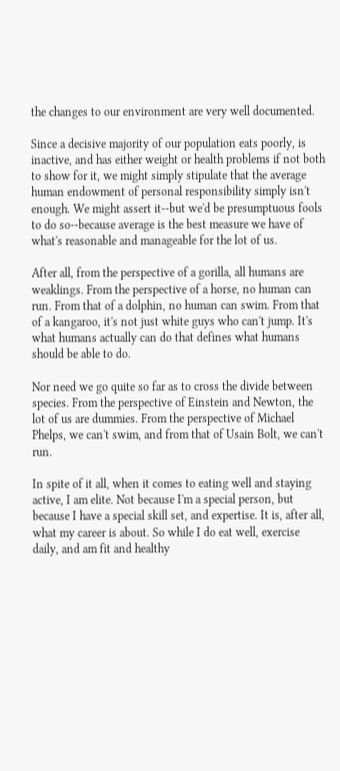the changes to our environment are very well documented.

Since a decisive majority of our population eats poorly, is inactive, and has either weight or health problems if not both to show for it, we might simply stipulate that the average human endowment of personal responsibility simply isn't enough. We might assert it--but we'd be presumptuous fools to do so--because average is the best measure we have of what's reasonable and manageable for the lot of us.

After all, from the perspective of a gorilla, all humans are weaklings. From the perspective of a horse, no human can run. From that of a dolphin, no human can swim. From that of a kangaroo, it's not just white guys who can't jump. It's what humans actually can do that defines what humans should be able to do.

Nor need we go quite so far as to cross the divide between species. From the perspective of Einstein and Newton, the lot of us are dummies. From the perspective of Michael Phelps, we can't swim, and from that of Usain Bolt, we can't run.

In spite of it all, when it comes to eating well and staying active, I am elite. Not because I'm a special person, but because I have a special skill set, and expertise. It is, after all, what my career is about. So while I do eat well, exercise daily, and am fit and healthy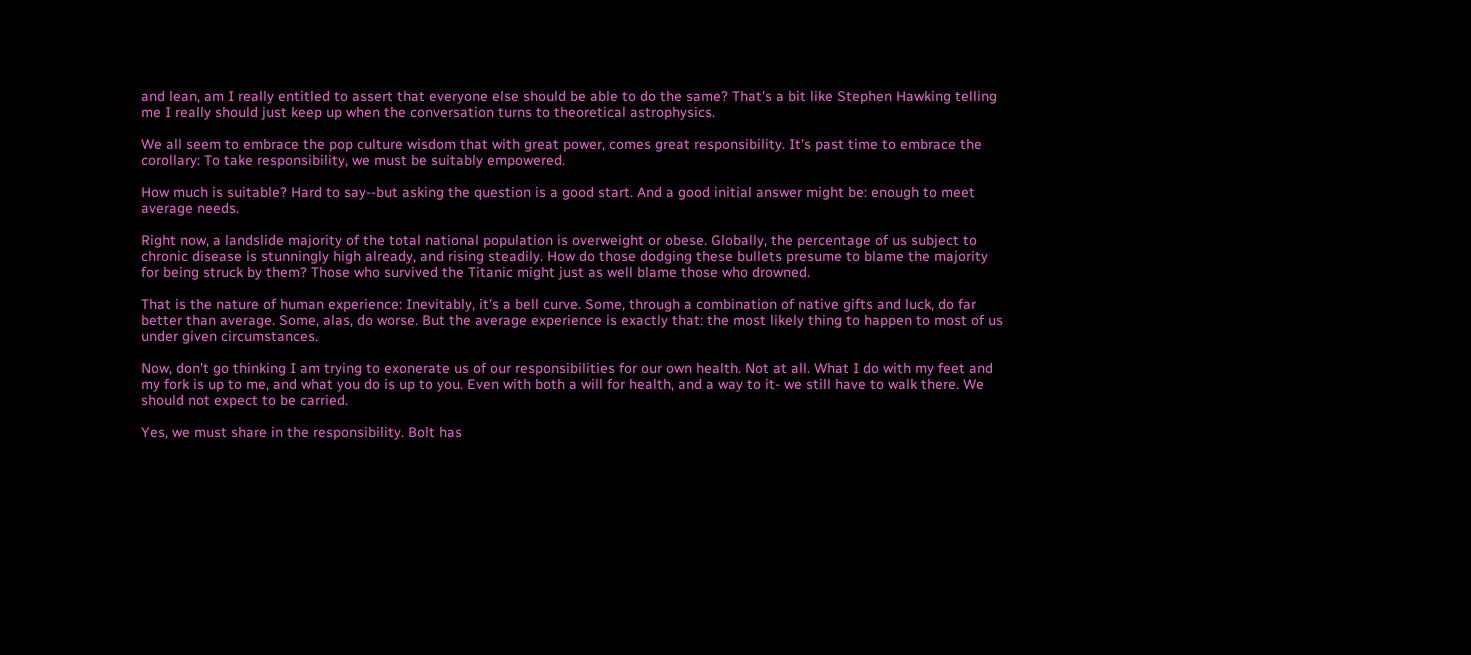and lean, am I really entitled to assert that everyone else should be able to do the same? That's a bit like Stephen Hawking telling me I really should just keep up when the conversation turns to theoretical astrophysics.

We all seem to embrace the pop culture wisdom that with great power, comes great responsibility. It's past time to embrace the corollary: To take responsibility, we must be suitably empowered.

How much is suitable? Hard to say--but asking the question is a good start. And a good initial answer might be: enough to meet average needs.

Right now, a landslide majority of the total national population is overweight or obese. Globally, the percentage of us subject to chronic disease is stunningly high already, and rising steadily. How do those dodging these bullets presume to blame the majority for being struck by them? Those who survived the Titanic might just as well blame those who drowned.

That is the nature of human experience: Inevitably, it's a bell curve. Some, through a combination of native gifts and luck, do far better than average. Some, alas, do worse. But the average experience is exactly that: the most likely thing to happen to most of us under given circumstances.

Now, don't go thinking I am trying to exonerate us of our responsibilities for our own health. Not at all. What I do with my feet and my fork is up to me, and what you do is up to you. Even with both a will for health, and a way to it- we still have to walk there. We should not expect to be carried.

Yes, we must share in the responsibility. Bolt has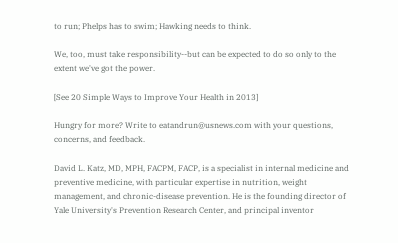to run; Phelps has to swim; Hawking needs to think.

We, too, must take responsibility--but can be expected to do so only to the extent we've got the power.

[See 20 Simple Ways to Improve Your Health in 2013]

Hungry for more? Write to eatandrun@usnews.com with your questions, concerns, and feedback.

David L. Katz, MD, MPH, FACPM, FACP, is a specialist in internal medicine and preventive medicine, with particular expertise in nutrition, weight management, and chronic-disease prevention. He is the founding director of Yale University's Prevention Research Center, and principal inventor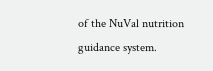of the NuVal nutrition guidance system.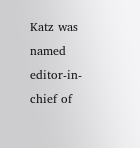Katz was named editor-in-chief of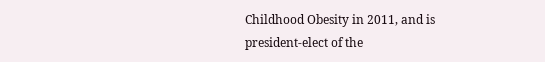Childhood Obesity in 2011, and is president-elect of the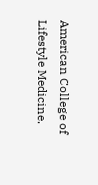American College of Lifestyle Medicine.